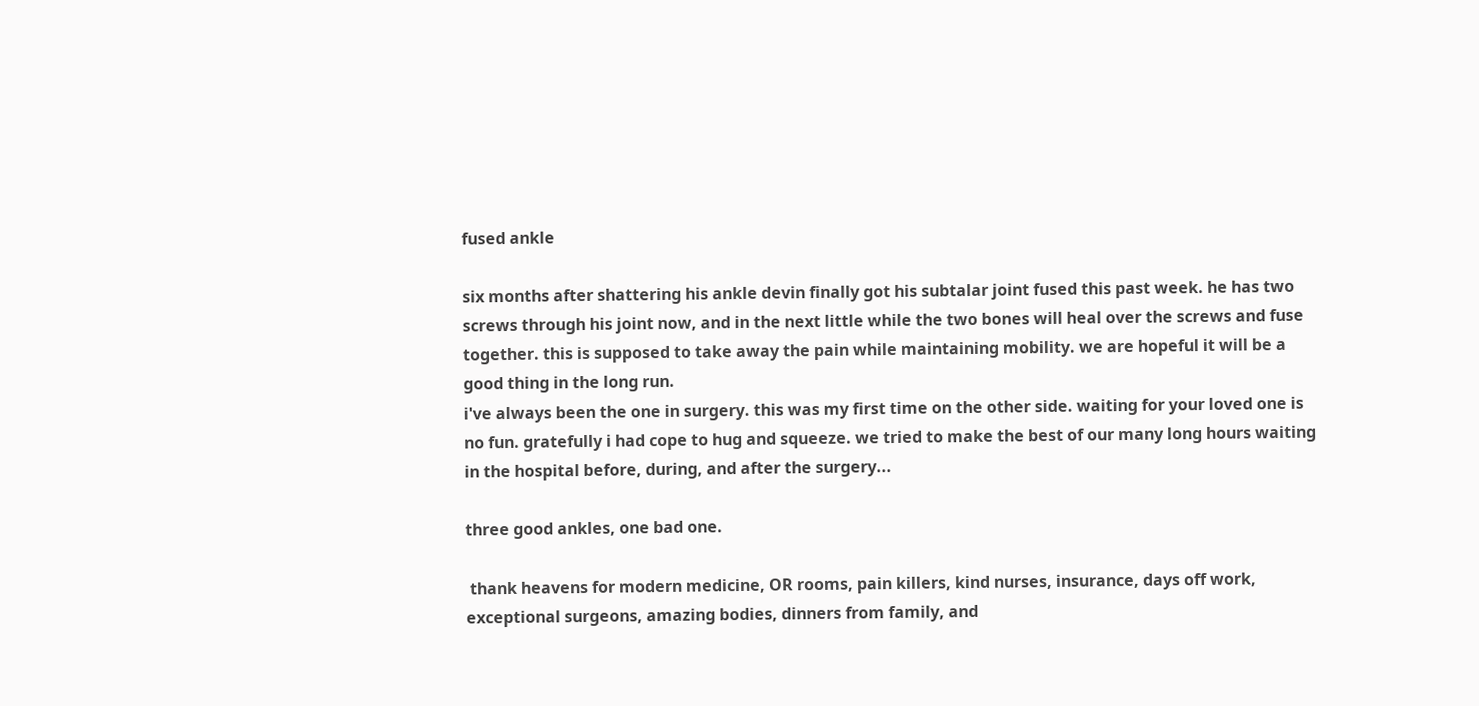fused ankle

six months after shattering his ankle devin finally got his subtalar joint fused this past week. he has two screws through his joint now, and in the next little while the two bones will heal over the screws and fuse together. this is supposed to take away the pain while maintaining mobility. we are hopeful it will be a good thing in the long run.
i've always been the one in surgery. this was my first time on the other side. waiting for your loved one is no fun. gratefully i had cope to hug and squeeze. we tried to make the best of our many long hours waiting in the hospital before, during, and after the surgery...

three good ankles, one bad one.

 thank heavens for modern medicine, OR rooms, pain killers, kind nurses, insurance, days off work, exceptional surgeons, amazing bodies, dinners from family, and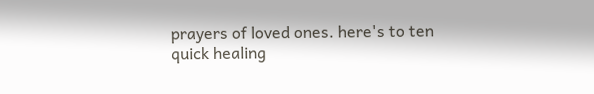prayers of loved ones. here's to ten quick healing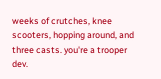weeks of crutches, knee scooters, hopping around, and three casts. you're a trooper dev.